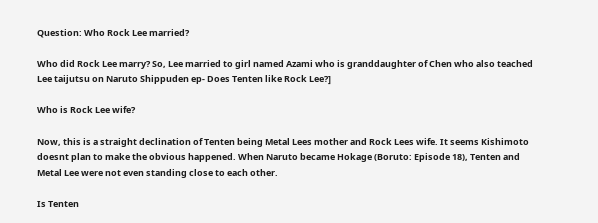Question: Who Rock Lee married?

Who did Rock Lee marry? So, Lee married to girl named Azami who is granddaughter of Chen who also teached Lee taijutsu on Naruto Shippuden ep- Does Tenten like Rock Lee?]

Who is Rock Lee wife?

Now, this is a straight declination of Tenten being Metal Lees mother and Rock Lees wife. It seems Kishimoto doesnt plan to make the obvious happened. When Naruto became Hokage (Boruto: Episode 18), Tenten and Metal Lee were not even standing close to each other.

Is Tenten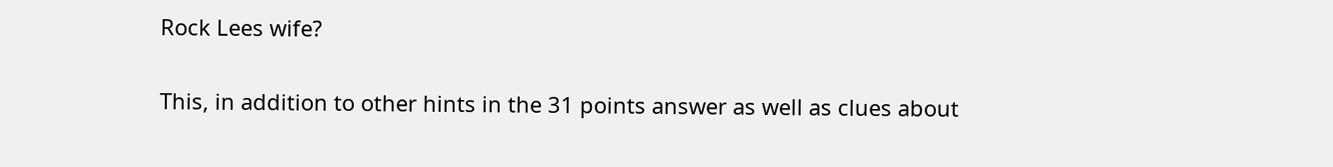Rock Lees wife?

This, in addition to other hints in the 31 points answer as well as clues about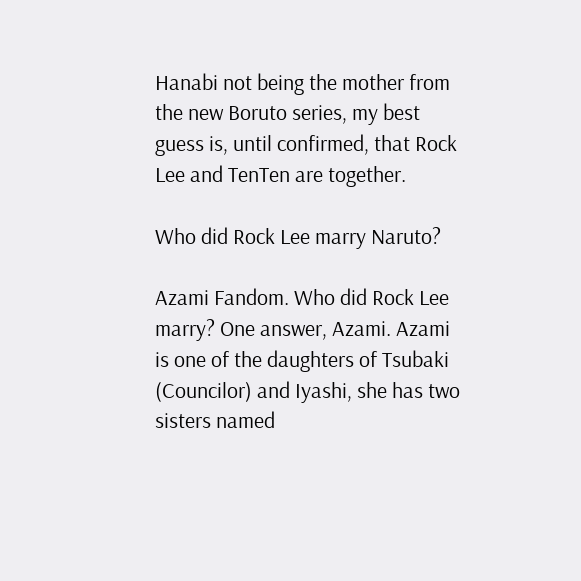Hanabi not being the mother from the new Boruto series, my best guess is, until confirmed, that Rock Lee and TenTen are together.

Who did Rock Lee marry Naruto?

Azami Fandom. Who did Rock Lee marry? One answer, Azami. Azami is one of the daughters of Tsubaki (Councilor) and Iyashi, she has two sisters named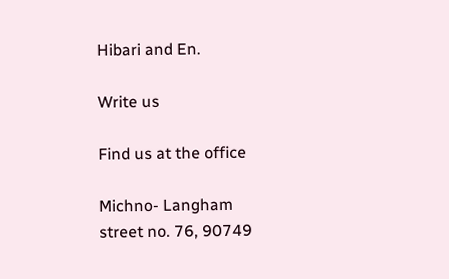Hibari and En.

Write us

Find us at the office

Michno- Langham street no. 76, 90749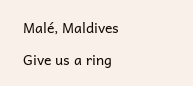Malé, Maldives

Give us a ring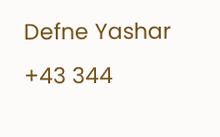Defne Yashar
+43 344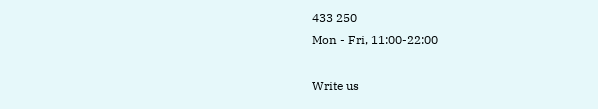433 250
Mon - Fri, 11:00-22:00

Write us